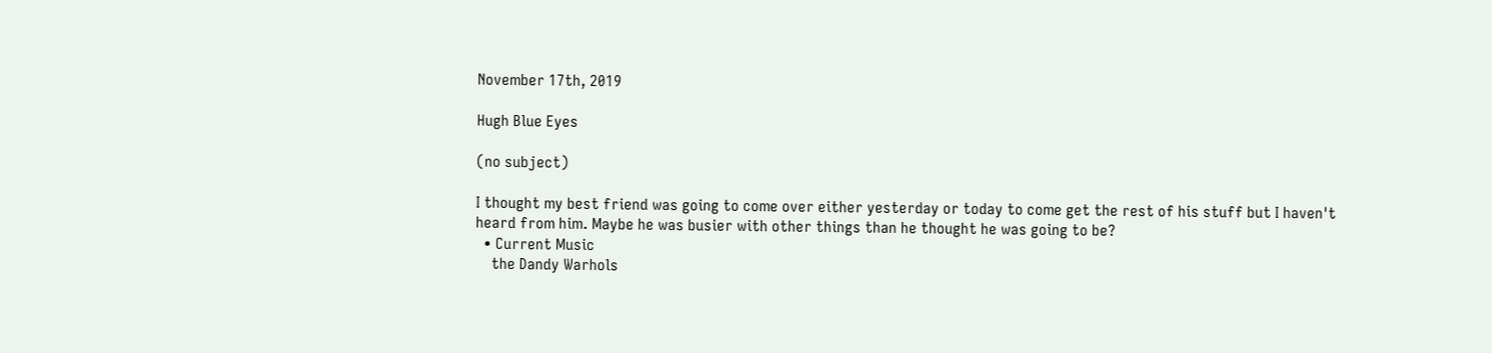November 17th, 2019

Hugh Blue Eyes

(no subject)

I thought my best friend was going to come over either yesterday or today to come get the rest of his stuff but I haven't heard from him. Maybe he was busier with other things than he thought he was going to be?
  • Current Music
    the Dandy Warhols